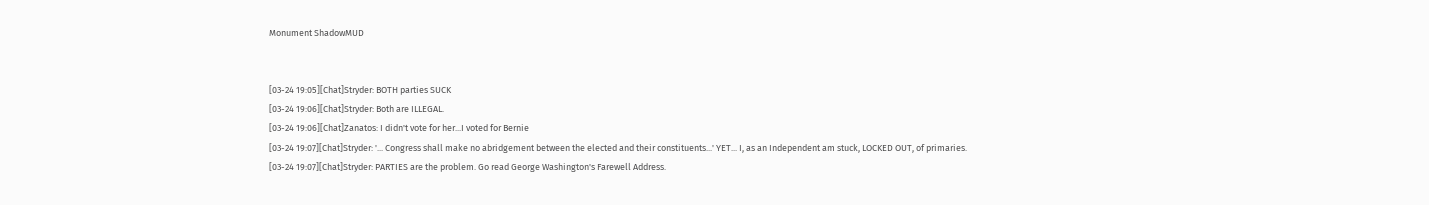Monument ShadowMUD


[03-24 19:05][Chat]Stryder: BOTH parties SUCK
[03-24 19:06][Chat]Stryder: Both are ILLEGAL.
[03-24 19:06][Chat]Zanatos: I didn't vote for her...I voted for Bernie
[03-24 19:07][Chat]Stryder: '... Congress shall make no abridgement between the elected and their constituents...' YET... I, as an Independent am stuck, LOCKED OUT, of primaries.
[03-24 19:07][Chat]Stryder: PARTIES are the problem. Go read George Washington's Farewell Address.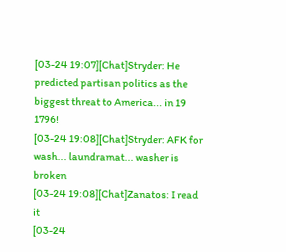[03-24 19:07][Chat]Stryder: He predicted partisan politics as the biggest threat to America... in 19 1796!
[03-24 19:08][Chat]Stryder: AFK for wash... laundramat... washer is broken
[03-24 19:08][Chat]Zanatos: I read it
[03-24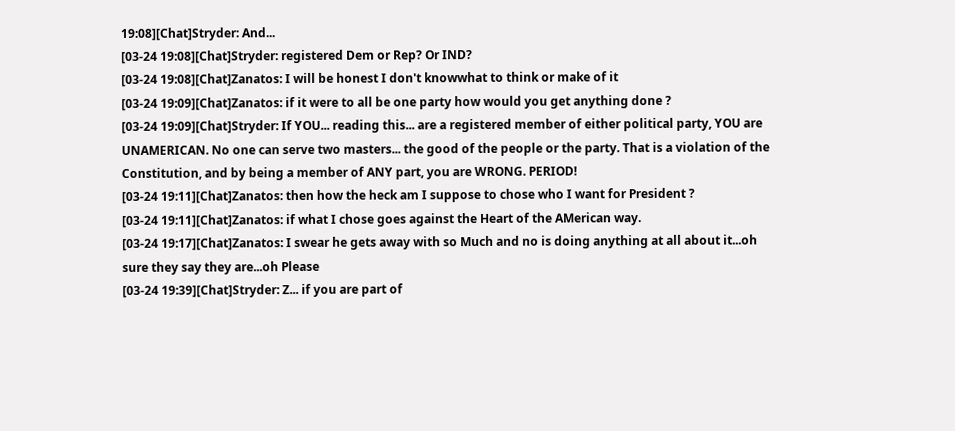19:08][Chat]Stryder: And...
[03-24 19:08][Chat]Stryder: registered Dem or Rep? Or IND?
[03-24 19:08][Chat]Zanatos: I will be honest I don't knowwhat to think or make of it
[03-24 19:09][Chat]Zanatos: if it were to all be one party how would you get anything done ?
[03-24 19:09][Chat]Stryder: If YOU... reading this... are a registered member of either political party, YOU are UNAMERICAN. No one can serve two masters... the good of the people or the party. That is a violation of the Constitution, and by being a member of ANY part, you are WRONG. PERIOD!
[03-24 19:11][Chat]Zanatos: then how the heck am I suppose to chose who I want for President ?
[03-24 19:11][Chat]Zanatos: if what I chose goes against the Heart of the AMerican way.
[03-24 19:17][Chat]Zanatos: I swear he gets away with so Much and no is doing anything at all about it...oh sure they say they are...oh Please
[03-24 19:39][Chat]Stryder: Z... if you are part of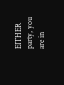EITHER party, you are in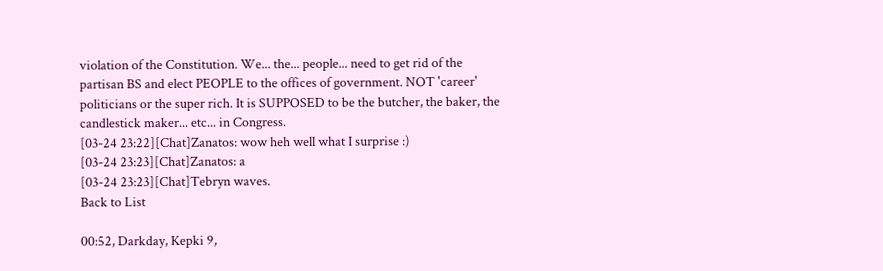violation of the Constitution. We... the... people... need to get rid of the partisan BS and elect PEOPLE to the offices of government. NOT 'career' politicians or the super rich. It is SUPPOSED to be the butcher, the baker, the candlestick maker... etc... in Congress.
[03-24 23:22][Chat]Zanatos: wow heh well what I surprise :)
[03-24 23:23][Chat]Zanatos: a
[03-24 23:23][Chat]Tebryn waves.
Back to List

00:52, Darkday, Kepki 9,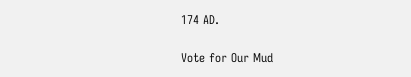174 AD.

Vote for Our Mud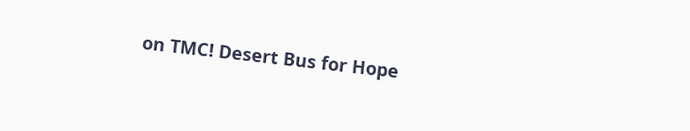on TMC! Desert Bus for Hope